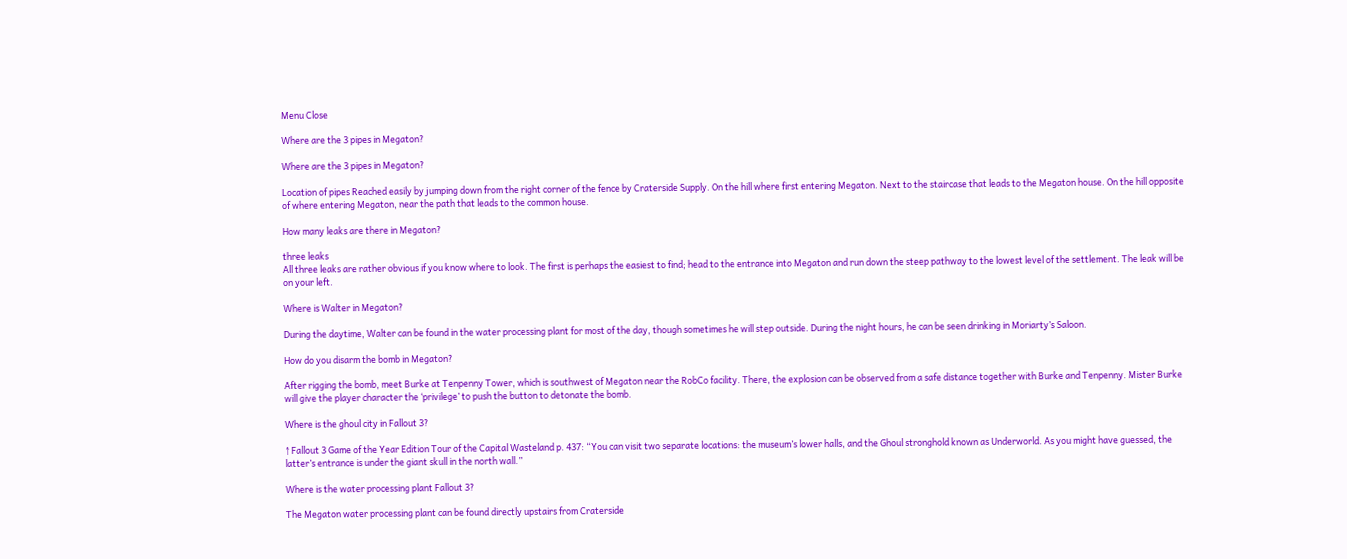Menu Close

Where are the 3 pipes in Megaton?

Where are the 3 pipes in Megaton?

Location of pipes Reached easily by jumping down from the right corner of the fence by Craterside Supply. On the hill where first entering Megaton. Next to the staircase that leads to the Megaton house. On the hill opposite of where entering Megaton, near the path that leads to the common house.

How many leaks are there in Megaton?

three leaks
All three leaks are rather obvious if you know where to look. The first is perhaps the easiest to find; head to the entrance into Megaton and run down the steep pathway to the lowest level of the settlement. The leak will be on your left.

Where is Walter in Megaton?

During the daytime, Walter can be found in the water processing plant for most of the day, though sometimes he will step outside. During the night hours, he can be seen drinking in Moriarty’s Saloon.

How do you disarm the bomb in Megaton?

After rigging the bomb, meet Burke at Tenpenny Tower, which is southwest of Megaton near the RobCo facility. There, the explosion can be observed from a safe distance together with Burke and Tenpenny. Mister Burke will give the player character the ‘privilege’ to push the button to detonate the bomb.

Where is the ghoul city in Fallout 3?

↑ Fallout 3 Game of the Year Edition Tour of the Capital Wasteland p. 437: “You can visit two separate locations: the museum’s lower halls, and the Ghoul stronghold known as Underworld. As you might have guessed, the latter’s entrance is under the giant skull in the north wall.”

Where is the water processing plant Fallout 3?

The Megaton water processing plant can be found directly upstairs from Craterside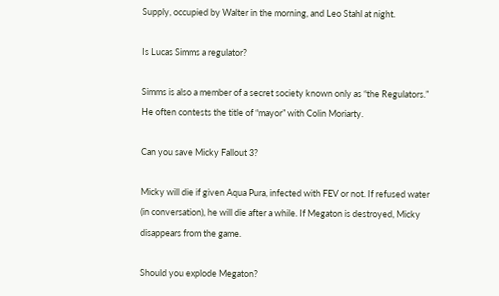Supply, occupied by Walter in the morning, and Leo Stahl at night.

Is Lucas Simms a regulator?

Simms is also a member of a secret society known only as “the Regulators.” He often contests the title of “mayor” with Colin Moriarty.

Can you save Micky Fallout 3?

Micky will die if given Aqua Pura, infected with FEV or not. If refused water (in conversation), he will die after a while. If Megaton is destroyed, Micky disappears from the game.

Should you explode Megaton?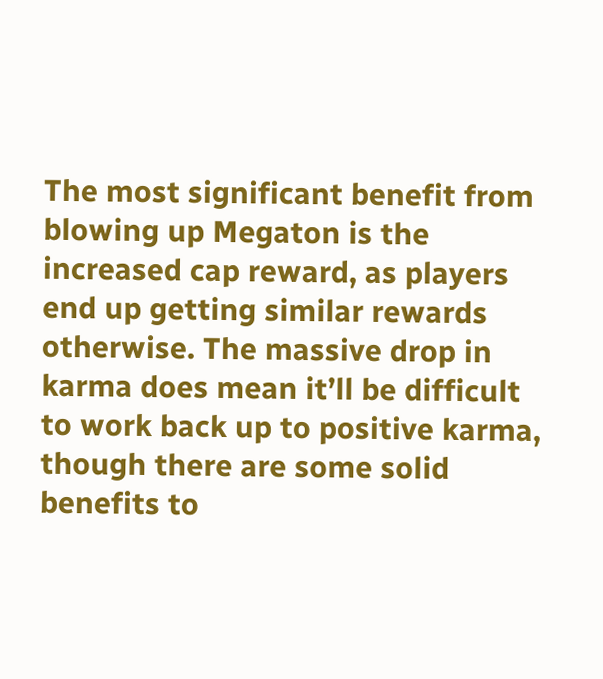The most significant benefit from blowing up Megaton is the increased cap reward, as players end up getting similar rewards otherwise. The massive drop in karma does mean it’ll be difficult to work back up to positive karma, though there are some solid benefits to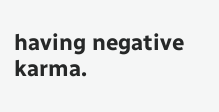having negative karma.